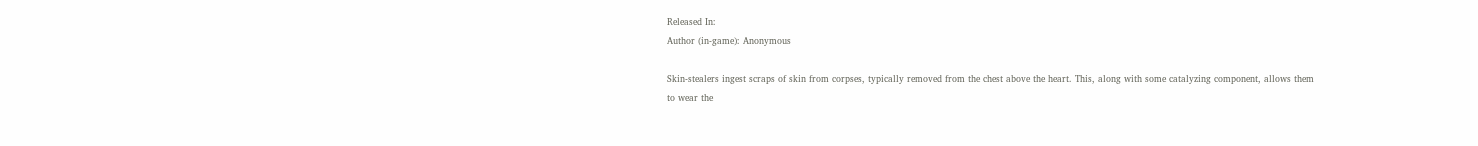Released In:
Author (in-game): Anonymous

Skin-stealers ingest scraps of skin from corpses, typically removed from the chest above the heart. This, along with some catalyzing component, allows them to wear the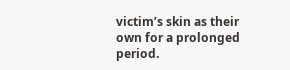victim’s skin as their own for a prolonged period.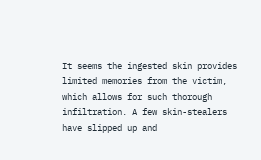It seems the ingested skin provides limited memories from the victim, which allows for such thorough infiltration. A few skin-stealers have slipped up and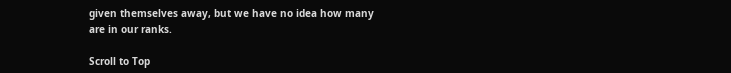given themselves away, but we have no idea how many are in our ranks.

Scroll to Top